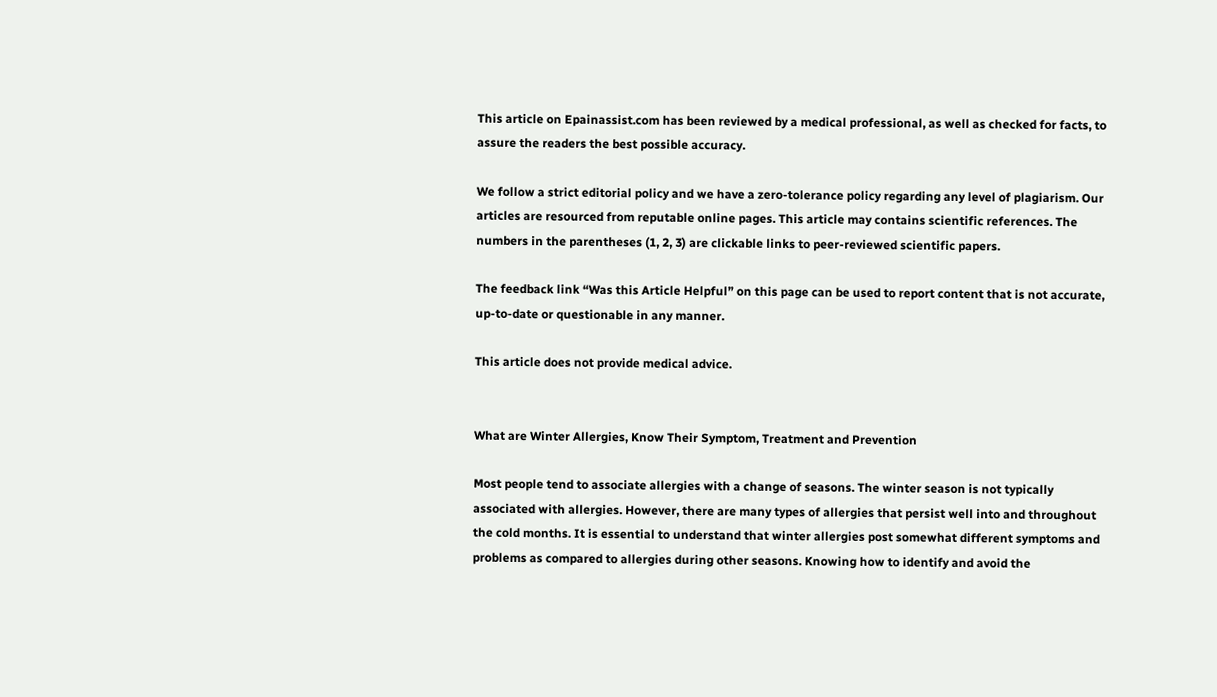This article on Epainassist.com has been reviewed by a medical professional, as well as checked for facts, to assure the readers the best possible accuracy.

We follow a strict editorial policy and we have a zero-tolerance policy regarding any level of plagiarism. Our articles are resourced from reputable online pages. This article may contains scientific references. The numbers in the parentheses (1, 2, 3) are clickable links to peer-reviewed scientific papers.

The feedback link “Was this Article Helpful” on this page can be used to report content that is not accurate, up-to-date or questionable in any manner.

This article does not provide medical advice.


What are Winter Allergies, Know Their Symptom, Treatment and Prevention

Most people tend to associate allergies with a change of seasons. The winter season is not typically associated with allergies. However, there are many types of allergies that persist well into and throughout the cold months. It is essential to understand that winter allergies post somewhat different symptoms and problems as compared to allergies during other seasons. Knowing how to identify and avoid the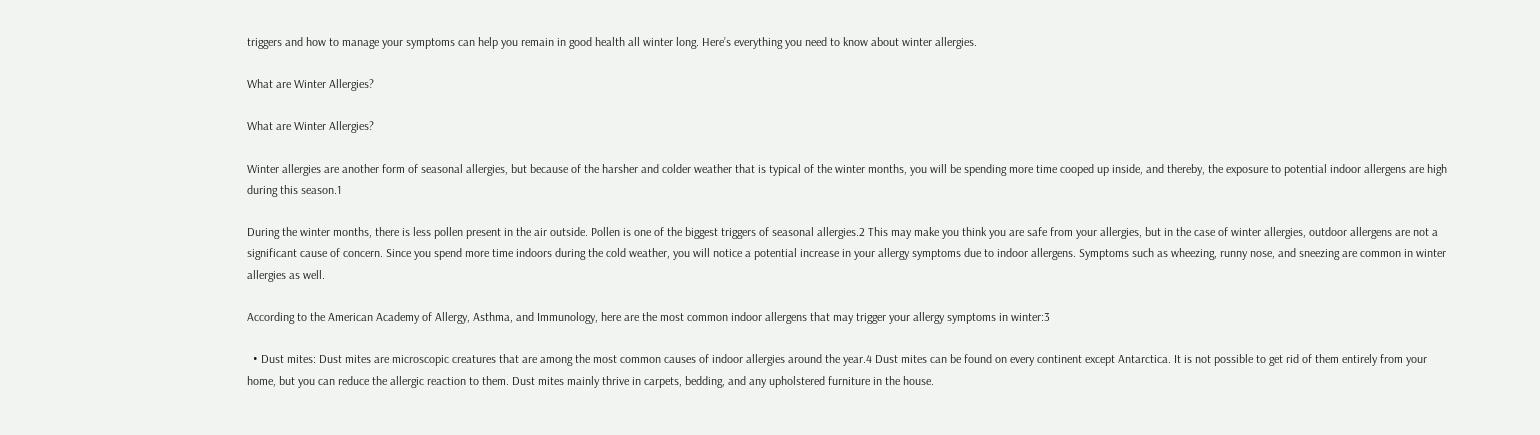triggers and how to manage your symptoms can help you remain in good health all winter long. Here’s everything you need to know about winter allergies.

What are Winter Allergies?

What are Winter Allergies?

Winter allergies are another form of seasonal allergies, but because of the harsher and colder weather that is typical of the winter months, you will be spending more time cooped up inside, and thereby, the exposure to potential indoor allergens are high during this season.1

During the winter months, there is less pollen present in the air outside. Pollen is one of the biggest triggers of seasonal allergies.2 This may make you think you are safe from your allergies, but in the case of winter allergies, outdoor allergens are not a significant cause of concern. Since you spend more time indoors during the cold weather, you will notice a potential increase in your allergy symptoms due to indoor allergens. Symptoms such as wheezing, runny nose, and sneezing are common in winter allergies as well.

According to the American Academy of Allergy, Asthma, and Immunology, here are the most common indoor allergens that may trigger your allergy symptoms in winter:3

  • Dust mites: Dust mites are microscopic creatures that are among the most common causes of indoor allergies around the year.4 Dust mites can be found on every continent except Antarctica. It is not possible to get rid of them entirely from your home, but you can reduce the allergic reaction to them. Dust mites mainly thrive in carpets, bedding, and any upholstered furniture in the house.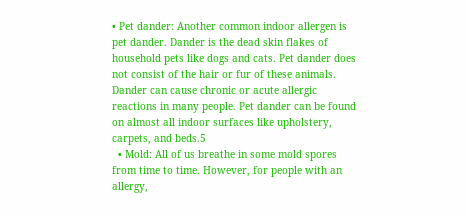• Pet dander: Another common indoor allergen is pet dander. Dander is the dead skin flakes of household pets like dogs and cats. Pet dander does not consist of the hair or fur of these animals. Dander can cause chronic or acute allergic reactions in many people. Pet dander can be found on almost all indoor surfaces like upholstery, carpets, and beds.5
  • Mold: All of us breathe in some mold spores from time to time. However, for people with an allergy,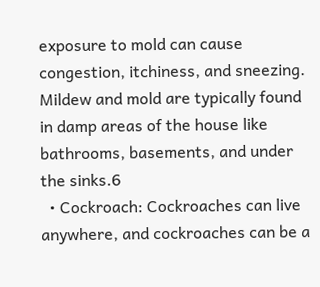exposure to mold can cause congestion, itchiness, and sneezing. Mildew and mold are typically found in damp areas of the house like bathrooms, basements, and under the sinks.6
  • Cockroach: Cockroaches can live anywhere, and cockroaches can be a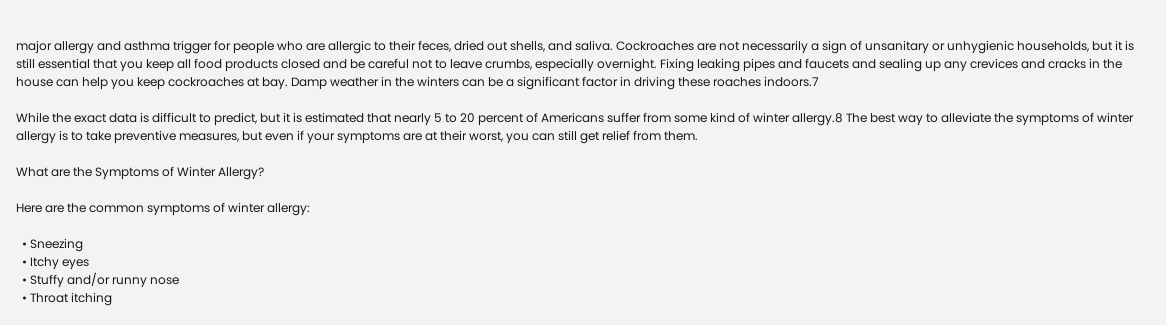major allergy and asthma trigger for people who are allergic to their feces, dried out shells, and saliva. Cockroaches are not necessarily a sign of unsanitary or unhygienic households, but it is still essential that you keep all food products closed and be careful not to leave crumbs, especially overnight. Fixing leaking pipes and faucets and sealing up any crevices and cracks in the house can help you keep cockroaches at bay. Damp weather in the winters can be a significant factor in driving these roaches indoors.7

While the exact data is difficult to predict, but it is estimated that nearly 5 to 20 percent of Americans suffer from some kind of winter allergy.8 The best way to alleviate the symptoms of winter allergy is to take preventive measures, but even if your symptoms are at their worst, you can still get relief from them.

What are the Symptoms of Winter Allergy?

Here are the common symptoms of winter allergy:

  • Sneezing
  • Itchy eyes
  • Stuffy and/or runny nose
  • Throat itching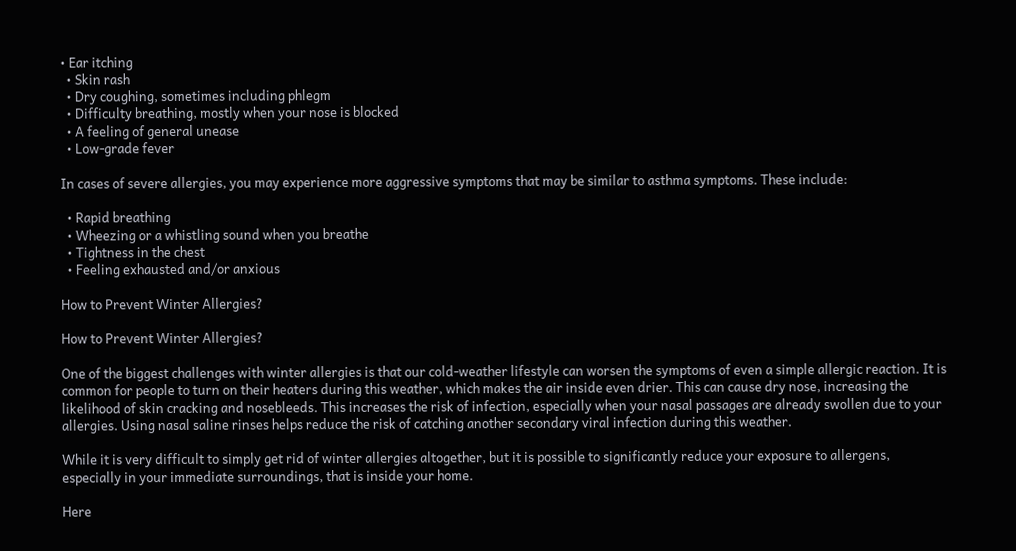• Ear itching
  • Skin rash
  • Dry coughing, sometimes including phlegm
  • Difficulty breathing, mostly when your nose is blocked
  • A feeling of general unease
  • Low-grade fever

In cases of severe allergies, you may experience more aggressive symptoms that may be similar to asthma symptoms. These include:

  • Rapid breathing
  • Wheezing or a whistling sound when you breathe
  • Tightness in the chest
  • Feeling exhausted and/or anxious

How to Prevent Winter Allergies?

How to Prevent Winter Allergies?

One of the biggest challenges with winter allergies is that our cold-weather lifestyle can worsen the symptoms of even a simple allergic reaction. It is common for people to turn on their heaters during this weather, which makes the air inside even drier. This can cause dry nose, increasing the likelihood of skin cracking and nosebleeds. This increases the risk of infection, especially when your nasal passages are already swollen due to your allergies. Using nasal saline rinses helps reduce the risk of catching another secondary viral infection during this weather.

While it is very difficult to simply get rid of winter allergies altogether, but it is possible to significantly reduce your exposure to allergens, especially in your immediate surroundings, that is inside your home.

Here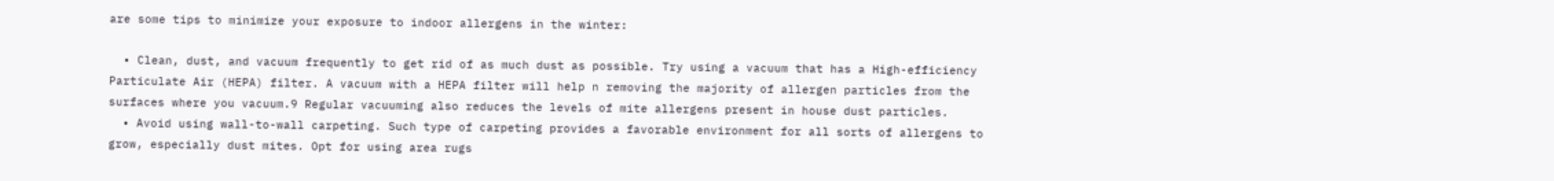are some tips to minimize your exposure to indoor allergens in the winter:

  • Clean, dust, and vacuum frequently to get rid of as much dust as possible. Try using a vacuum that has a High-efficiency Particulate Air (HEPA) filter. A vacuum with a HEPA filter will help n removing the majority of allergen particles from the surfaces where you vacuum.9 Regular vacuuming also reduces the levels of mite allergens present in house dust particles.
  • Avoid using wall-to-wall carpeting. Such type of carpeting provides a favorable environment for all sorts of allergens to grow, especially dust mites. Opt for using area rugs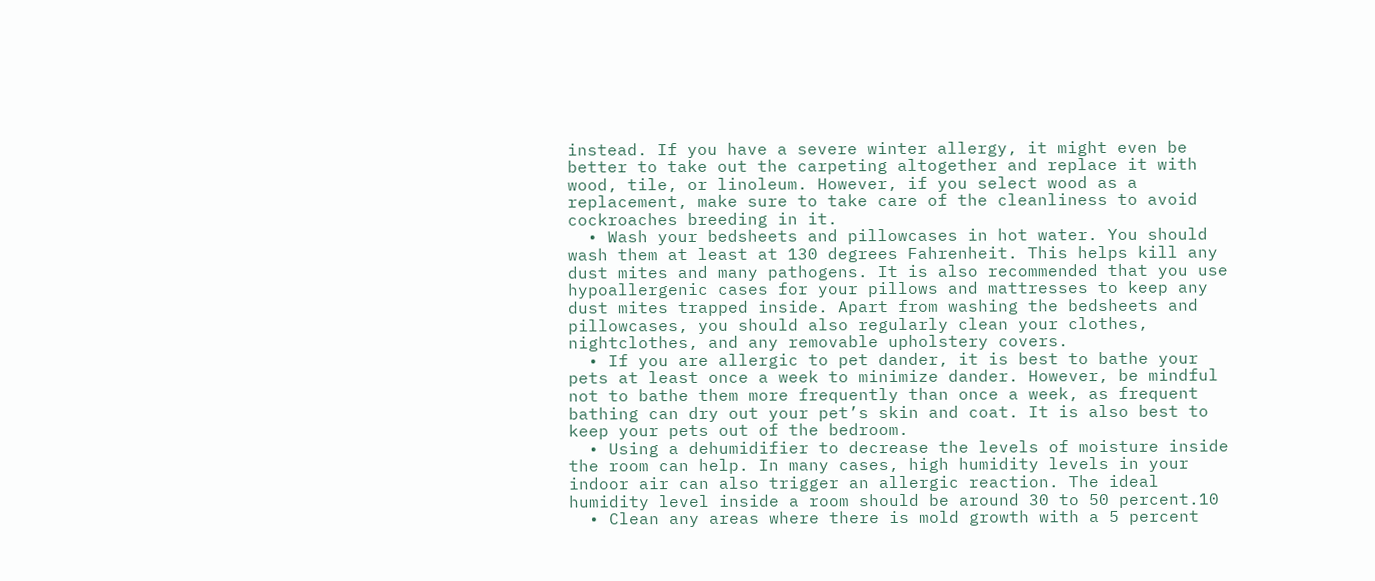instead. If you have a severe winter allergy, it might even be better to take out the carpeting altogether and replace it with wood, tile, or linoleum. However, if you select wood as a replacement, make sure to take care of the cleanliness to avoid cockroaches breeding in it.
  • Wash your bedsheets and pillowcases in hot water. You should wash them at least at 130 degrees Fahrenheit. This helps kill any dust mites and many pathogens. It is also recommended that you use hypoallergenic cases for your pillows and mattresses to keep any dust mites trapped inside. Apart from washing the bedsheets and pillowcases, you should also regularly clean your clothes, nightclothes, and any removable upholstery covers.
  • If you are allergic to pet dander, it is best to bathe your pets at least once a week to minimize dander. However, be mindful not to bathe them more frequently than once a week, as frequent bathing can dry out your pet’s skin and coat. It is also best to keep your pets out of the bedroom.
  • Using a dehumidifier to decrease the levels of moisture inside the room can help. In many cases, high humidity levels in your indoor air can also trigger an allergic reaction. The ideal humidity level inside a room should be around 30 to 50 percent.10
  • Clean any areas where there is mold growth with a 5 percent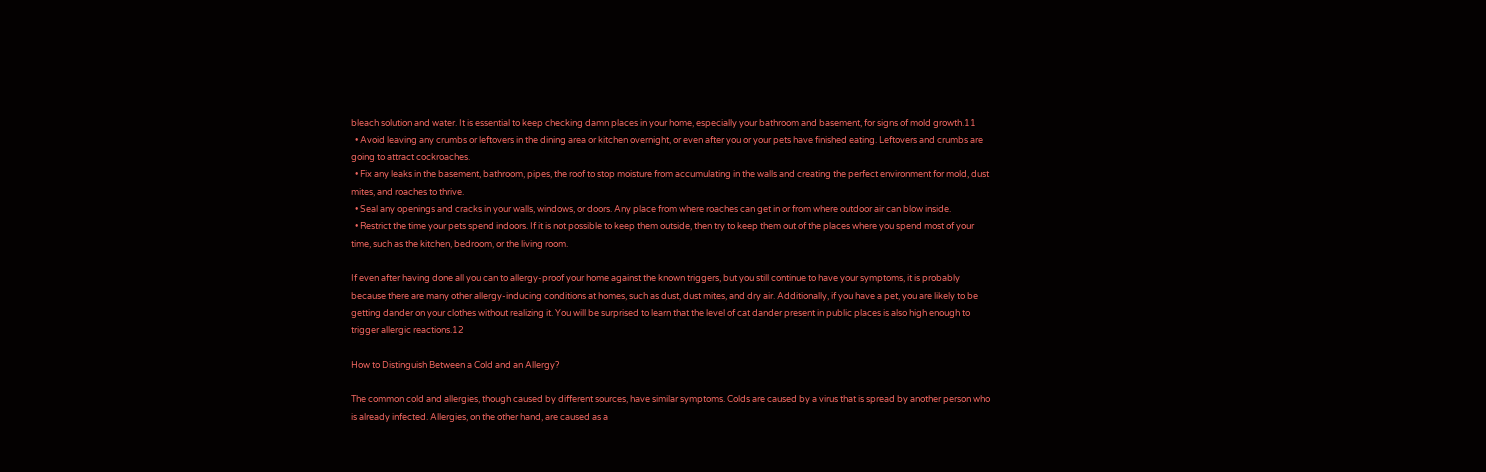bleach solution and water. It is essential to keep checking damn places in your home, especially your bathroom and basement, for signs of mold growth.11
  • Avoid leaving any crumbs or leftovers in the dining area or kitchen overnight, or even after you or your pets have finished eating. Leftovers and crumbs are going to attract cockroaches.
  • Fix any leaks in the basement, bathroom, pipes, the roof to stop moisture from accumulating in the walls and creating the perfect environment for mold, dust mites, and roaches to thrive.
  • Seal any openings and cracks in your walls, windows, or doors. Any place from where roaches can get in or from where outdoor air can blow inside.
  • Restrict the time your pets spend indoors. If it is not possible to keep them outside, then try to keep them out of the places where you spend most of your time, such as the kitchen, bedroom, or the living room.

If even after having done all you can to allergy-proof your home against the known triggers, but you still continue to have your symptoms, it is probably because there are many other allergy-inducing conditions at homes, such as dust, dust mites, and dry air. Additionally, if you have a pet, you are likely to be getting dander on your clothes without realizing it. You will be surprised to learn that the level of cat dander present in public places is also high enough to trigger allergic reactions.12

How to Distinguish Between a Cold and an Allergy?

The common cold and allergies, though caused by different sources, have similar symptoms. Colds are caused by a virus that is spread by another person who is already infected. Allergies, on the other hand, are caused as a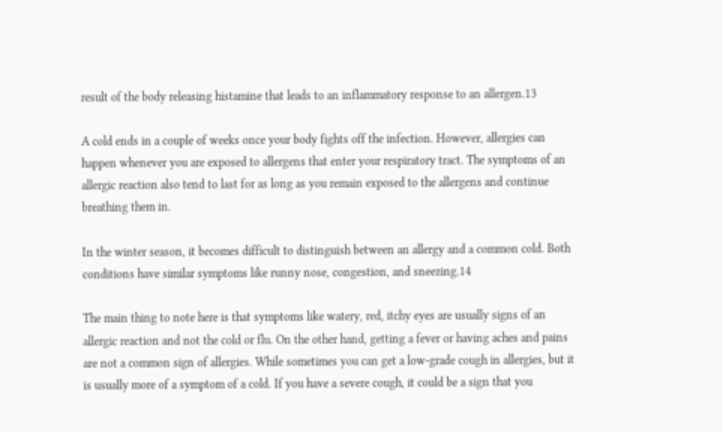result of the body releasing histamine that leads to an inflammatory response to an allergen.13

A cold ends in a couple of weeks once your body fights off the infection. However, allergies can happen whenever you are exposed to allergens that enter your respiratory tract. The symptoms of an allergic reaction also tend to last for as long as you remain exposed to the allergens and continue breathing them in.

In the winter season, it becomes difficult to distinguish between an allergy and a common cold. Both conditions have similar symptoms like runny nose, congestion, and sneezing.14

The main thing to note here is that symptoms like watery, red, itchy eyes are usually signs of an allergic reaction and not the cold or flu. On the other hand, getting a fever or having aches and pains are not a common sign of allergies. While sometimes you can get a low-grade cough in allergies, but it is usually more of a symptom of a cold. If you have a severe cough, it could be a sign that you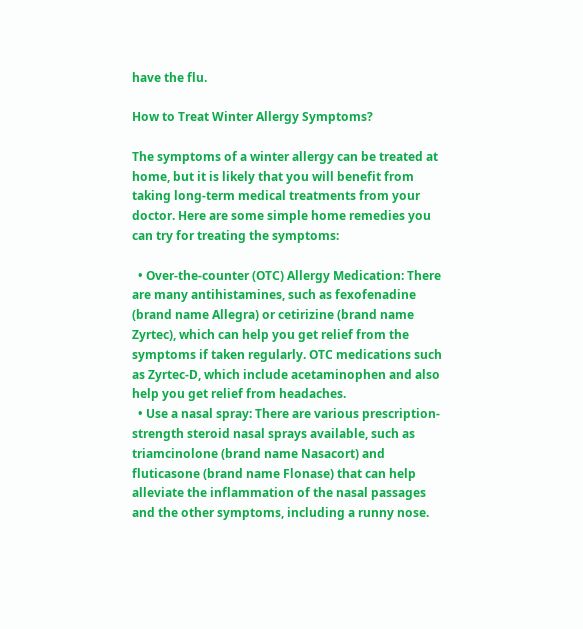have the flu.

How to Treat Winter Allergy Symptoms?

The symptoms of a winter allergy can be treated at home, but it is likely that you will benefit from taking long-term medical treatments from your doctor. Here are some simple home remedies you can try for treating the symptoms:

  • Over-the-counter (OTC) Allergy Medication: There are many antihistamines, such as fexofenadine (brand name Allegra) or cetirizine (brand name Zyrtec), which can help you get relief from the symptoms if taken regularly. OTC medications such as Zyrtec-D, which include acetaminophen and also help you get relief from headaches.
  • Use a nasal spray: There are various prescription-strength steroid nasal sprays available, such as triamcinolone (brand name Nasacort) and fluticasone (brand name Flonase) that can help alleviate the inflammation of the nasal passages and the other symptoms, including a runny nose.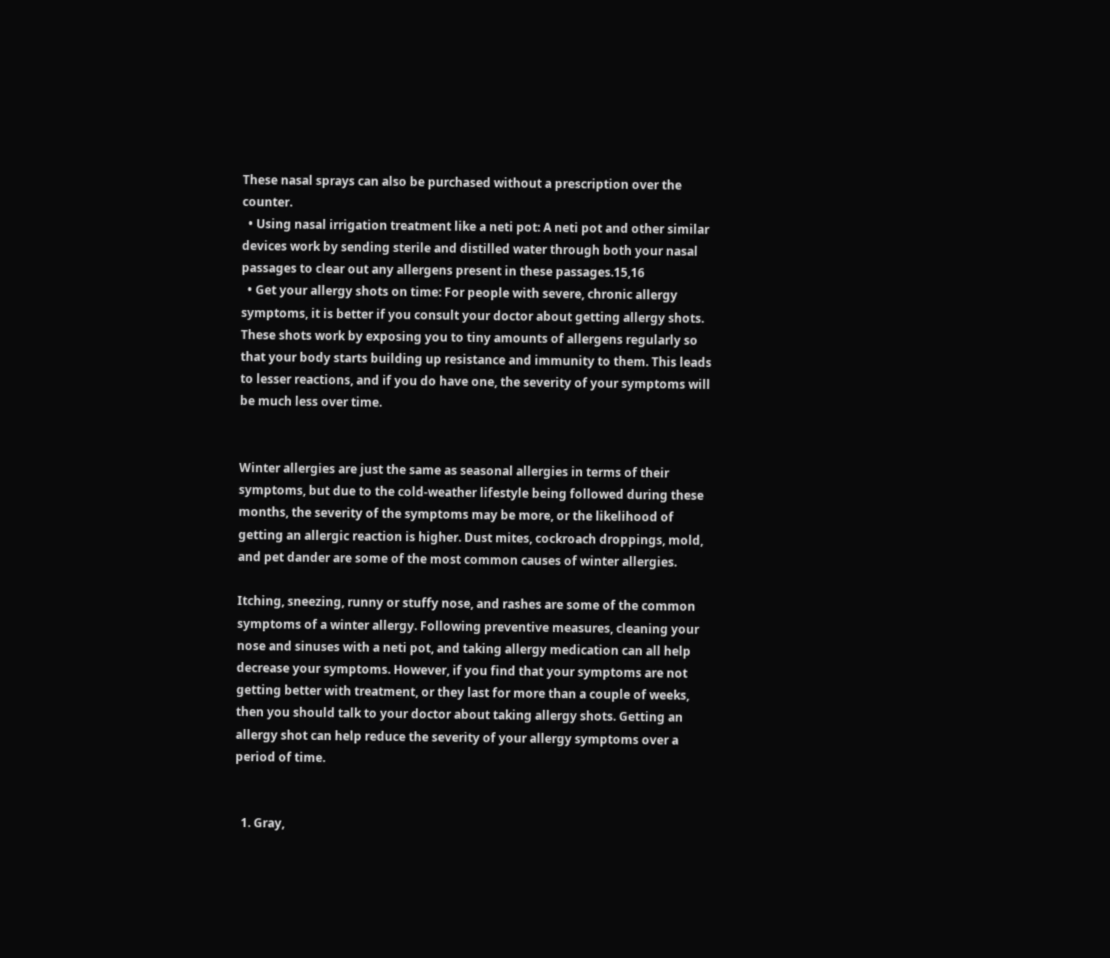These nasal sprays can also be purchased without a prescription over the counter.
  • Using nasal irrigation treatment like a neti pot: A neti pot and other similar devices work by sending sterile and distilled water through both your nasal passages to clear out any allergens present in these passages.15,16
  • Get your allergy shots on time: For people with severe, chronic allergy symptoms, it is better if you consult your doctor about getting allergy shots. These shots work by exposing you to tiny amounts of allergens regularly so that your body starts building up resistance and immunity to them. This leads to lesser reactions, and if you do have one, the severity of your symptoms will be much less over time.


Winter allergies are just the same as seasonal allergies in terms of their symptoms, but due to the cold-weather lifestyle being followed during these months, the severity of the symptoms may be more, or the likelihood of getting an allergic reaction is higher. Dust mites, cockroach droppings, mold, and pet dander are some of the most common causes of winter allergies.

Itching, sneezing, runny or stuffy nose, and rashes are some of the common symptoms of a winter allergy. Following preventive measures, cleaning your nose and sinuses with a neti pot, and taking allergy medication can all help decrease your symptoms. However, if you find that your symptoms are not getting better with treatment, or they last for more than a couple of weeks, then you should talk to your doctor about taking allergy shots. Getting an allergy shot can help reduce the severity of your allergy symptoms over a period of time.


  1. Gray,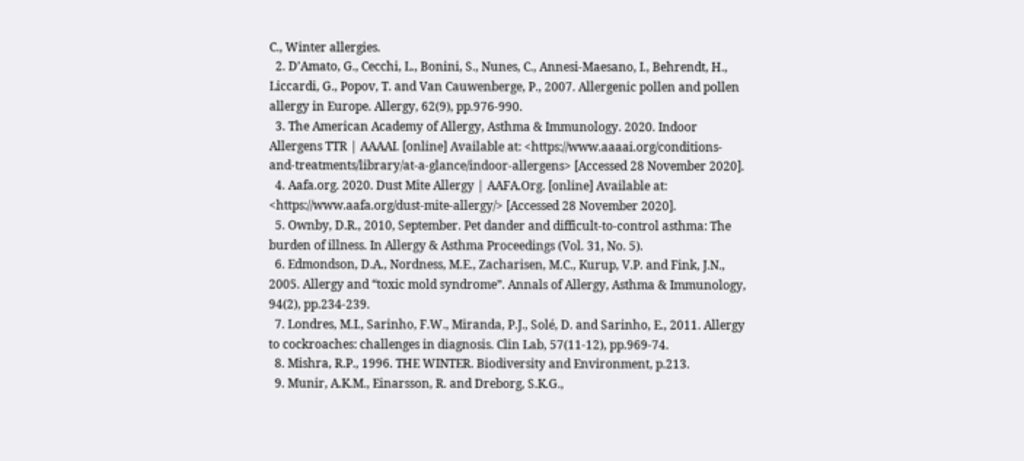C., Winter allergies.
  2. D’Amato, G., Cecchi, L., Bonini, S., Nunes, C., Annesi‐Maesano, I., Behrendt, H., Liccardi, G., Popov, T. and Van Cauwenberge, P., 2007. Allergenic pollen and pollen allergy in Europe. Allergy, 62(9), pp.976-990.
  3. The American Academy of Allergy, Asthma & Immunology. 2020. Indoor Allergens TTR | AAAAI. [online] Available at: <https://www.aaaai.org/conditions-and-treatments/library/at-a-glance/indoor-allergens> [Accessed 28 November 2020].
  4. Aafa.org. 2020. Dust Mite Allergy | AAFA.Org. [online] Available at: <https://www.aafa.org/dust-mite-allergy/> [Accessed 28 November 2020].
  5. Ownby, D.R., 2010, September. Pet dander and difficult-to-control asthma: The burden of illness. In Allergy & Asthma Proceedings (Vol. 31, No. 5).
  6. Edmondson, D.A., Nordness, M.E., Zacharisen, M.C., Kurup, V.P. and Fink, J.N., 2005. Allergy and “toxic mold syndrome”. Annals of Allergy, Asthma & Immunology, 94(2), pp.234-239.
  7. Londres, M.I., Sarinho, F.W., Miranda, P.J., Solé, D. and Sarinho, E., 2011. Allergy to cockroaches: challenges in diagnosis. Clin Lab, 57(11-12), pp.969-74.
  8. Mishra, R.P., 1996. THE WINTER. Biodiversity and Environment, p.213.
  9. Munir, A.K.M., Einarsson, R. and Dreborg, S.K.G.,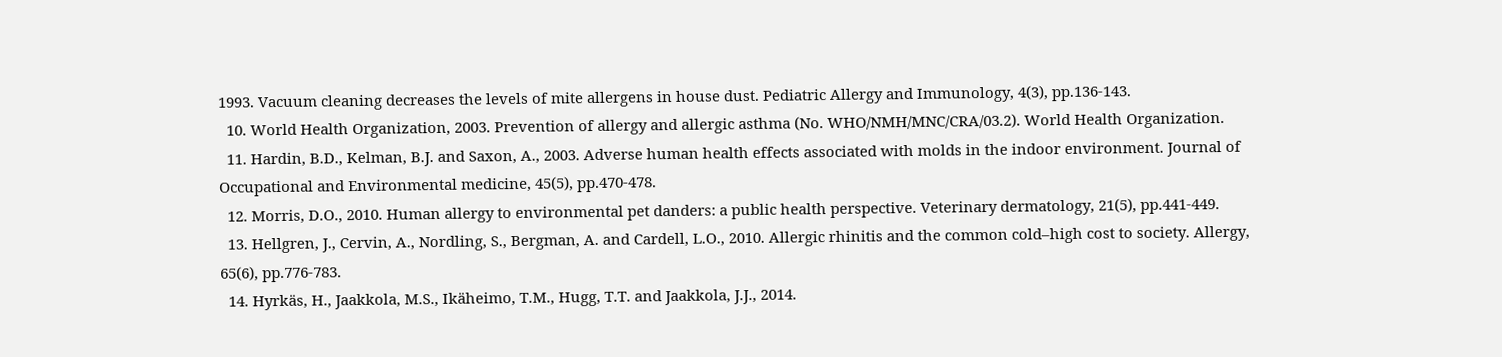1993. Vacuum cleaning decreases the levels of mite allergens in house dust. Pediatric Allergy and Immunology, 4(3), pp.136-143.
  10. World Health Organization, 2003. Prevention of allergy and allergic asthma (No. WHO/NMH/MNC/CRA/03.2). World Health Organization.
  11. Hardin, B.D., Kelman, B.J. and Saxon, A., 2003. Adverse human health effects associated with molds in the indoor environment. Journal of Occupational and Environmental medicine, 45(5), pp.470-478.
  12. Morris, D.O., 2010. Human allergy to environmental pet danders: a public health perspective. Veterinary dermatology, 21(5), pp.441-449.
  13. Hellgren, J., Cervin, A., Nordling, S., Bergman, A. and Cardell, L.O., 2010. Allergic rhinitis and the common cold–high cost to society. Allergy, 65(6), pp.776-783.
  14. Hyrkäs, H., Jaakkola, M.S., Ikäheimo, T.M., Hugg, T.T. and Jaakkola, J.J., 2014.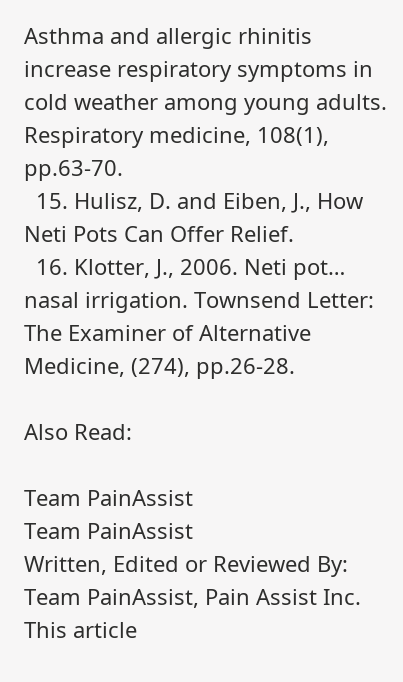Asthma and allergic rhinitis increase respiratory symptoms in cold weather among young adults. Respiratory medicine, 108(1), pp.63-70.
  15. Hulisz, D. and Eiben, J., How Neti Pots Can Offer Relief.
  16. Klotter, J., 2006. Neti pot… nasal irrigation. Townsend Letter: The Examiner of Alternative Medicine, (274), pp.26-28.

Also Read:

Team PainAssist
Team PainAssist
Written, Edited or Reviewed By: Team PainAssist, Pain Assist Inc. This article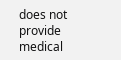does not provide medical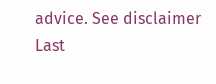advice. See disclaimer
Last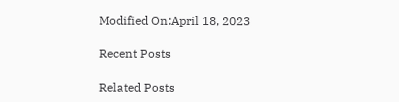Modified On:April 18, 2023

Recent Posts

Related Posts